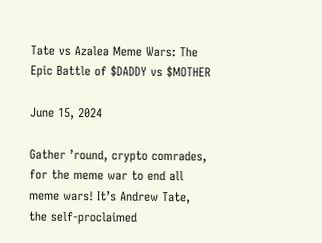Tate vs Azalea Meme Wars: The Epic Battle of $DADDY vs $MOTHER

June 15, 2024

Gather ’round, crypto comrades, for the meme war to end all meme wars! It’s Andrew Tate, the self-proclaimed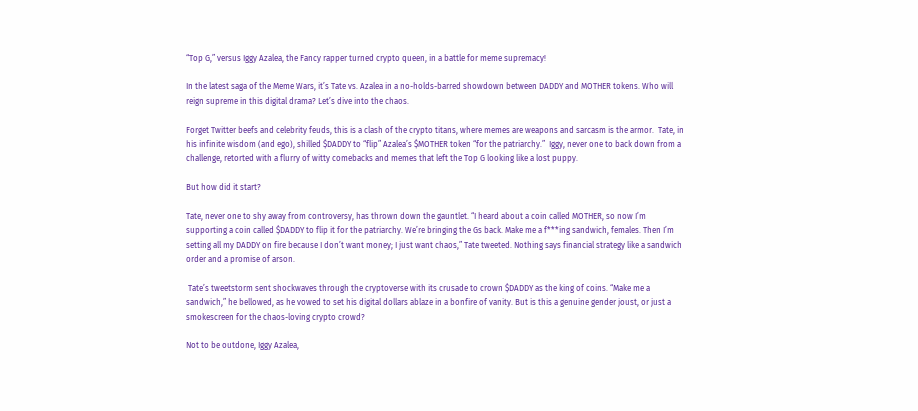“Top G,” versus Iggy Azalea, the Fancy rapper turned crypto queen, in a battle for meme supremacy!

In the latest saga of the Meme Wars, it’s Tate vs. Azalea in a no-holds-barred showdown between DADDY and MOTHER tokens. Who will reign supreme in this digital drama? Let’s dive into the chaos.

Forget Twitter beefs and celebrity feuds, this is a clash of the crypto titans, where memes are weapons and sarcasm is the armor.  Tate, in his infinite wisdom (and ego), shilled $DADDY to “flip” Azalea’s $MOTHER token “for the patriarchy.”  Iggy, never one to back down from a challenge, retorted with a flurry of witty comebacks and memes that left the Top G looking like a lost puppy.

But how did it start?

Tate, never one to shy away from controversy, has thrown down the gauntlet. “I heard about a coin called MOTHER, so now I’m supporting a coin called $DADDY to flip it for the patriarchy. We’re bringing the Gs back. Make me a f***ing sandwich, females. Then I’m setting all my DADDY on fire because I don’t want money; I just want chaos,” Tate tweeted. Nothing says financial strategy like a sandwich order and a promise of arson.

 Tate’s tweetstorm sent shockwaves through the cryptoverse with its crusade to crown $DADDY as the king of coins. “Make me a sandwich,” he bellowed, as he vowed to set his digital dollars ablaze in a bonfire of vanity. But is this a genuine gender joust, or just a smokescreen for the chaos-loving crypto crowd?

Not to be outdone, Iggy Azalea,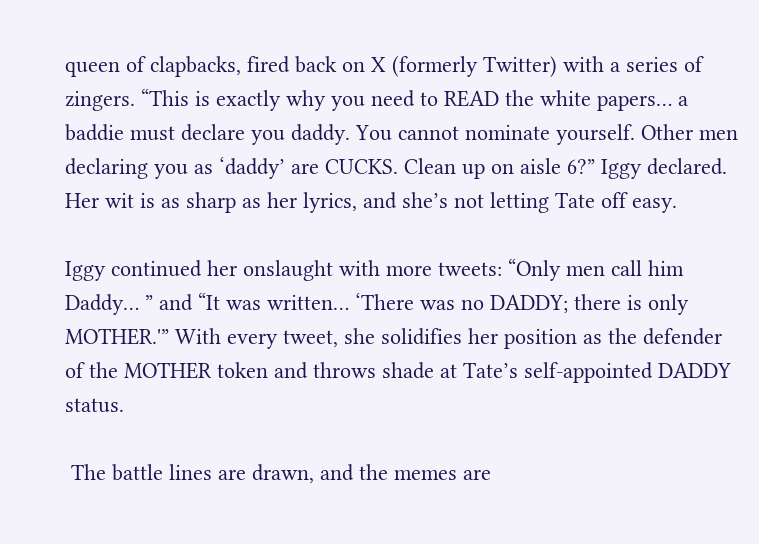queen of clapbacks, fired back on X (formerly Twitter) with a series of zingers. “This is exactly why you need to READ the white papers… a baddie must declare you daddy. You cannot nominate yourself. Other men declaring you as ‘daddy’ are CUCKS. Clean up on aisle 6?” Iggy declared. Her wit is as sharp as her lyrics, and she’s not letting Tate off easy.

Iggy continued her onslaught with more tweets: “Only men call him Daddy… ” and “It was written… ‘There was no DADDY; there is only MOTHER.'” With every tweet, she solidifies her position as the defender of the MOTHER token and throws shade at Tate’s self-appointed DADDY status.

 The battle lines are drawn, and the memes are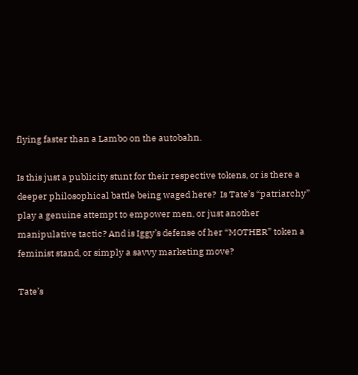flying faster than a Lambo on the autobahn.

Is this just a publicity stunt for their respective tokens, or is there a deeper philosophical battle being waged here?  Is Tate’s “patriarchy” play a genuine attempt to empower men, or just another manipulative tactic? And is Iggy’s defense of her “MOTHER” token a feminist stand, or simply a savvy marketing move?

Tate’s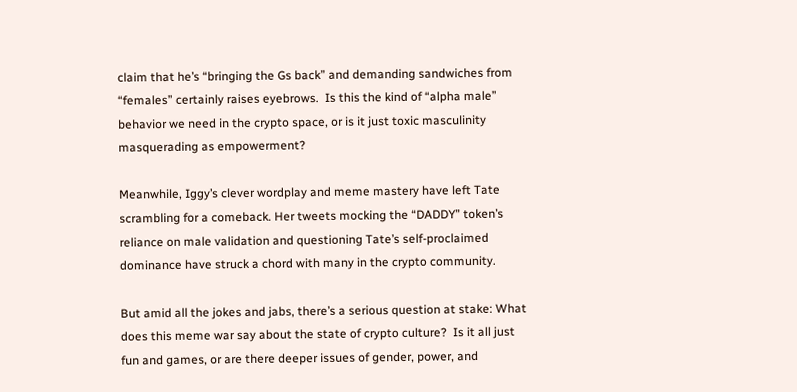claim that he’s “bringing the Gs back” and demanding sandwiches from “females” certainly raises eyebrows.  Is this the kind of “alpha male” behavior we need in the crypto space, or is it just toxic masculinity masquerading as empowerment?

Meanwhile, Iggy’s clever wordplay and meme mastery have left Tate scrambling for a comeback. Her tweets mocking the “DADDY” token’s reliance on male validation and questioning Tate’s self-proclaimed dominance have struck a chord with many in the crypto community.

But amid all the jokes and jabs, there’s a serious question at stake: What does this meme war say about the state of crypto culture?  Is it all just fun and games, or are there deeper issues of gender, power, and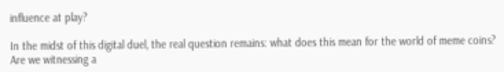influence at play?

In the midst of this digital duel, the real question remains: what does this mean for the world of meme coins? Are we witnessing a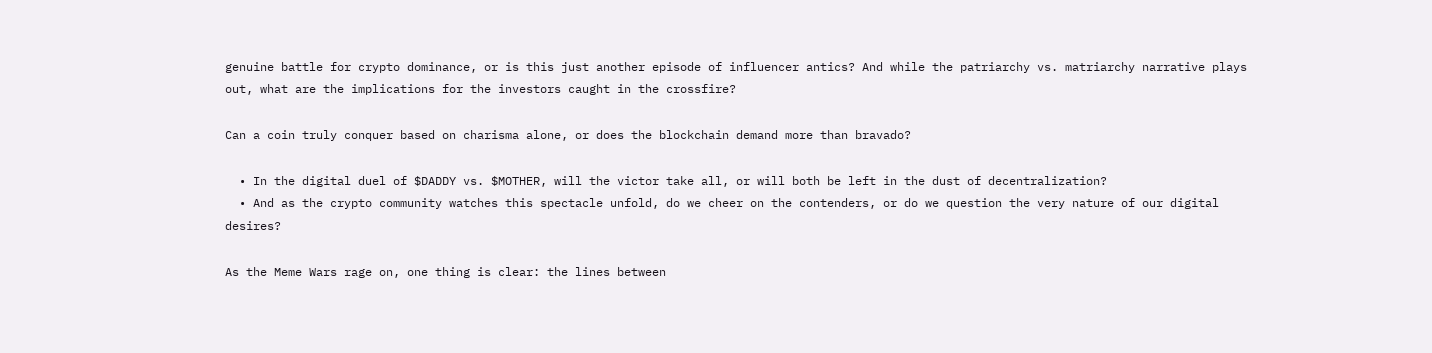genuine battle for crypto dominance, or is this just another episode of influencer antics? And while the patriarchy vs. matriarchy narrative plays out, what are the implications for the investors caught in the crossfire?

Can a coin truly conquer based on charisma alone, or does the blockchain demand more than bravado?

  • In the digital duel of $DADDY vs. $MOTHER, will the victor take all, or will both be left in the dust of decentralization?
  • And as the crypto community watches this spectacle unfold, do we cheer on the contenders, or do we question the very nature of our digital desires?

As the Meme Wars rage on, one thing is clear: the lines between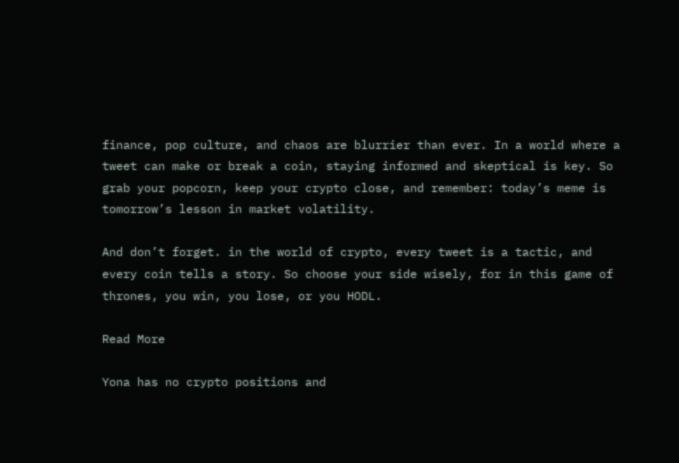finance, pop culture, and chaos are blurrier than ever. In a world where a tweet can make or break a coin, staying informed and skeptical is key. So grab your popcorn, keep your crypto close, and remember: today’s meme is tomorrow’s lesson in market volatility.

And don’t forget. in the world of crypto, every tweet is a tactic, and every coin tells a story. So choose your side wisely, for in this game of thrones, you win, you lose, or you HODL.

Read More

Yona has no crypto positions and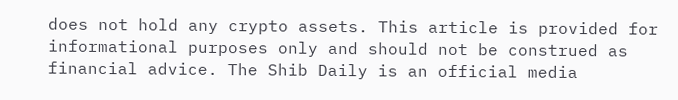does not hold any crypto assets. This article is provided for informational purposes only and should not be construed as financial advice. The Shib Daily is an official media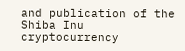and publication of the Shiba Inu cryptocurrency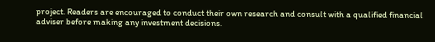project. Readers are encouraged to conduct their own research and consult with a qualified financial adviser before making any investment decisions.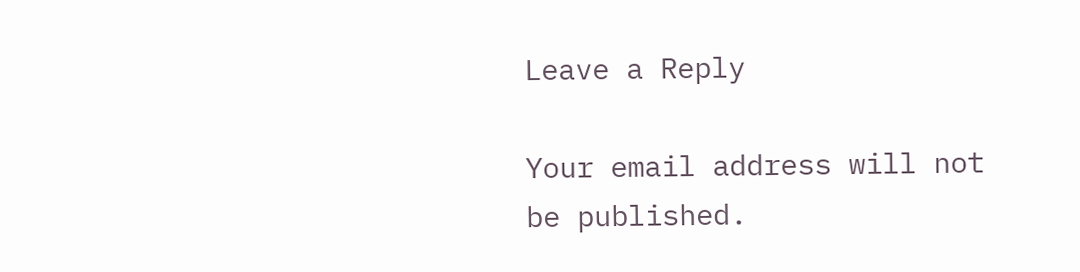Leave a Reply

Your email address will not be published.